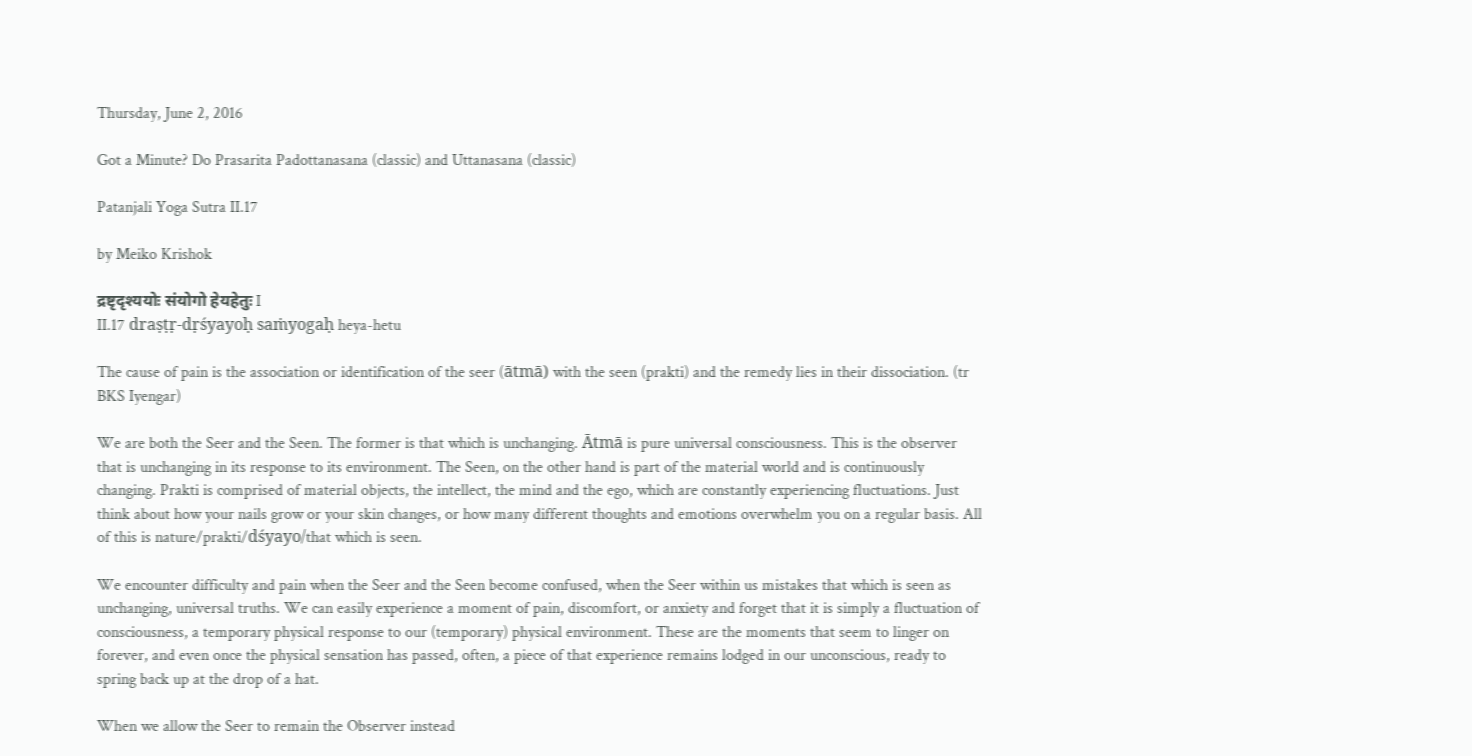Thursday, June 2, 2016

Got a Minute? Do Prasarita Padottanasana (classic) and Uttanasana (classic)

Patanjali Yoga Sutra II.17

by Meiko Krishok

द्रष्टृदृश्ययोः संयोगो हेयहेतुः I
II.17 draṣṭṛ-dṛśyayoḥ saṁyogaḥ heya-hetu

The cause of pain is the association or identification of the seer (ātmā) with the seen (prakti) and the remedy lies in their dissociation. (tr BKS Iyengar)

We are both the Seer and the Seen. The former is that which is unchanging. Ātmā is pure universal consciousness. This is the observer that is unchanging in its response to its environment. The Seen, on the other hand is part of the material world and is continuously changing. Prakti is comprised of material objects, the intellect, the mind and the ego, which are constantly experiencing fluctuations. Just think about how your nails grow or your skin changes, or how many different thoughts and emotions overwhelm you on a regular basis. All of this is nature/prakti/dśyayo/that which is seen.

We encounter difficulty and pain when the Seer and the Seen become confused, when the Seer within us mistakes that which is seen as unchanging, universal truths. We can easily experience a moment of pain, discomfort, or anxiety and forget that it is simply a fluctuation of consciousness, a temporary physical response to our (temporary) physical environment. These are the moments that seem to linger on forever, and even once the physical sensation has passed, often, a piece of that experience remains lodged in our unconscious, ready to spring back up at the drop of a hat.

When we allow the Seer to remain the Observer instead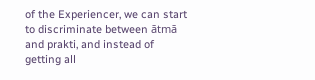of the Experiencer, we can start to discriminate between ātmā and prakti, and instead of getting all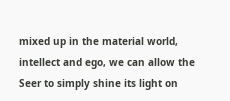mixed up in the material world, intellect and ego, we can allow the Seer to simply shine its light on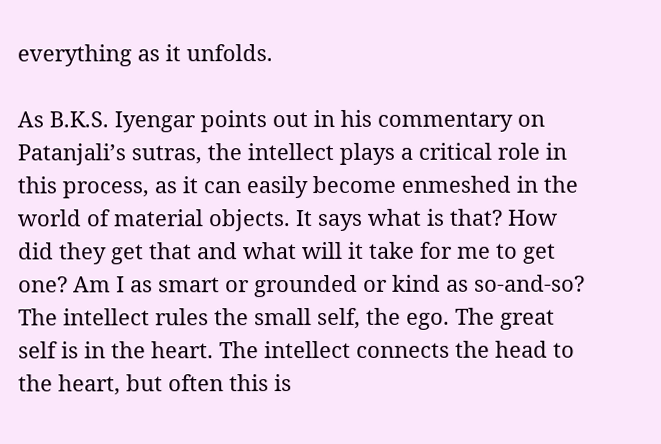everything as it unfolds.

As B.K.S. Iyengar points out in his commentary on Patanjali’s sutras, the intellect plays a critical role in this process, as it can easily become enmeshed in the world of material objects. It says what is that? How did they get that and what will it take for me to get one? Am I as smart or grounded or kind as so-and-so? The intellect rules the small self, the ego. The great self is in the heart. The intellect connects the head to the heart, but often this is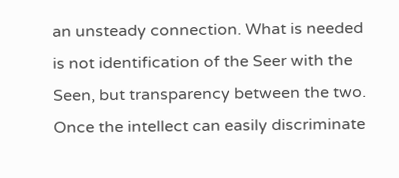an unsteady connection. What is needed is not identification of the Seer with the Seen, but transparency between the two. Once the intellect can easily discriminate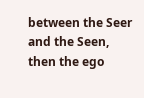between the Seer and the Seen, then the ego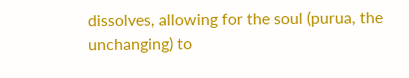dissolves, allowing for the soul (purua, the unchanging) to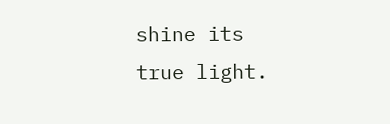shine its true light.